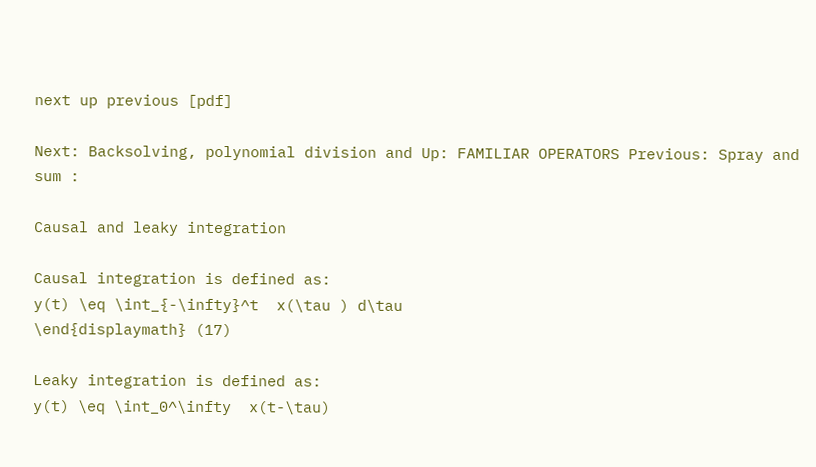next up previous [pdf]

Next: Backsolving, polynomial division and Up: FAMILIAR OPERATORS Previous: Spray and sum :

Causal and leaky integration

Causal integration is defined as:
y(t) \eq \int_{-\infty}^t  x(\tau ) d\tau
\end{displaymath} (17)

Leaky integration is defined as:
y(t) \eq \int_0^\infty  x(t-\tau)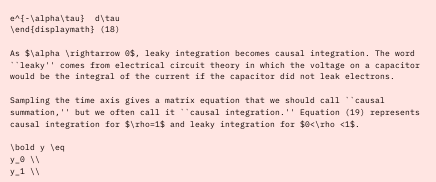e^{-\alpha\tau}  d\tau
\end{displaymath} (18)

As $\alpha \rightarrow 0$, leaky integration becomes causal integration. The word ``leaky'' comes from electrical circuit theory in which the voltage on a capacitor would be the integral of the current if the capacitor did not leak electrons.

Sampling the time axis gives a matrix equation that we should call ``causal summation,'' but we often call it ``causal integration.'' Equation (19) represents causal integration for $\rho=1$ and leaky integration for $0<\rho <1$.

\bold y \eq
y_0 \\
y_1 \\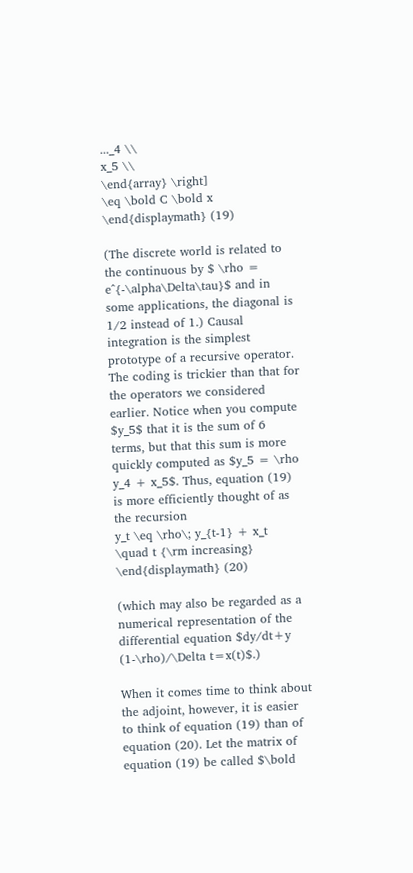..._4 \\
x_5 \\
\end{array} \right]
\eq \bold C \bold x
\end{displaymath} (19)

(The discrete world is related to the continuous by $ \rho = e^{-\alpha\Delta\tau}$ and in some applications, the diagonal is 1/2 instead of 1.) Causal integration is the simplest prototype of a recursive operator. The coding is trickier than that for the operators we considered earlier. Notice when you compute $y_5$ that it is the sum of 6 terms, but that this sum is more quickly computed as $y_5 = \rho y_4 + x_5$. Thus, equation (19) is more efficiently thought of as the recursion
y_t \eq \rho\; y_{t-1} + x_t
\quad t {\rm increasing}
\end{displaymath} (20)

(which may also be regarded as a numerical representation of the differential equation $dy/dt+y (1-\rho)/\Delta t=x(t)$.)

When it comes time to think about the adjoint, however, it is easier to think of equation (19) than of equation (20). Let the matrix of equation (19) be called $\bold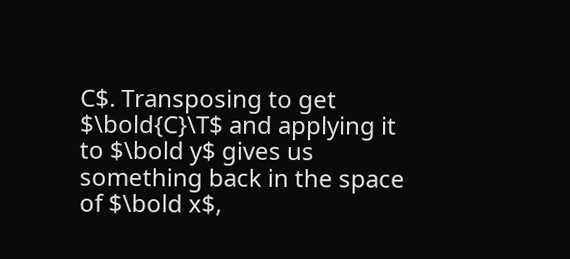C$. Transposing to get $\bold{C}\T$ and applying it to $\bold y$ gives us something back in the space of $\bold x$,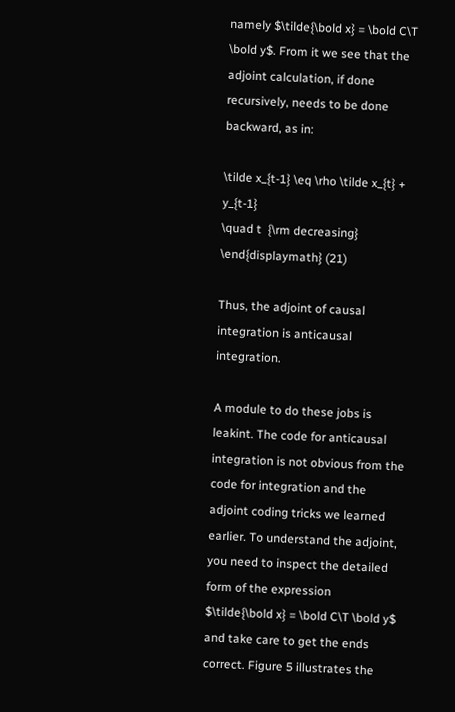namely $\tilde{\bold x} = \bold C\T \bold y$. From it we see that the adjoint calculation, if done recursively, needs to be done backward, as in:

\tilde x_{t-1} \eq \rho \tilde x_{t} + y_{t-1}
\quad t  {\rm decreasing}
\end{displaymath} (21)

Thus, the adjoint of causal integration is anticausal integration.

A module to do these jobs is leakint. The code for anticausal integration is not obvious from the code for integration and the adjoint coding tricks we learned earlier. To understand the adjoint, you need to inspect the detailed form of the expression $\tilde{\bold x} = \bold C\T \bold y$ and take care to get the ends correct. Figure 5 illustrates the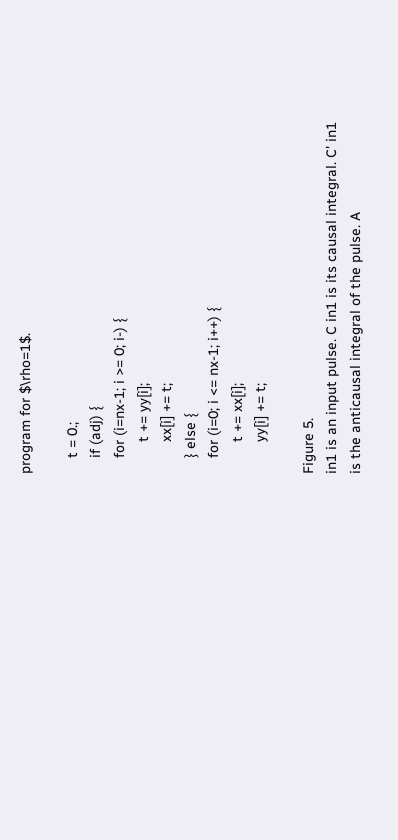program for $\rho=1$.

    t = 0.;
    if (adj) {
    for (i=nx-1; i >= 0; i-) {
        t += yy[i];
        xx[i] += t;
    } else {
    for (i=0; i <= nx-1; i++) {
        t += xx[i];
        yy[i] += t;

Figure 5.
in1 is an input pulse. C in1 is its causal integral. C' in1 is the anticausal integral of the pulse. A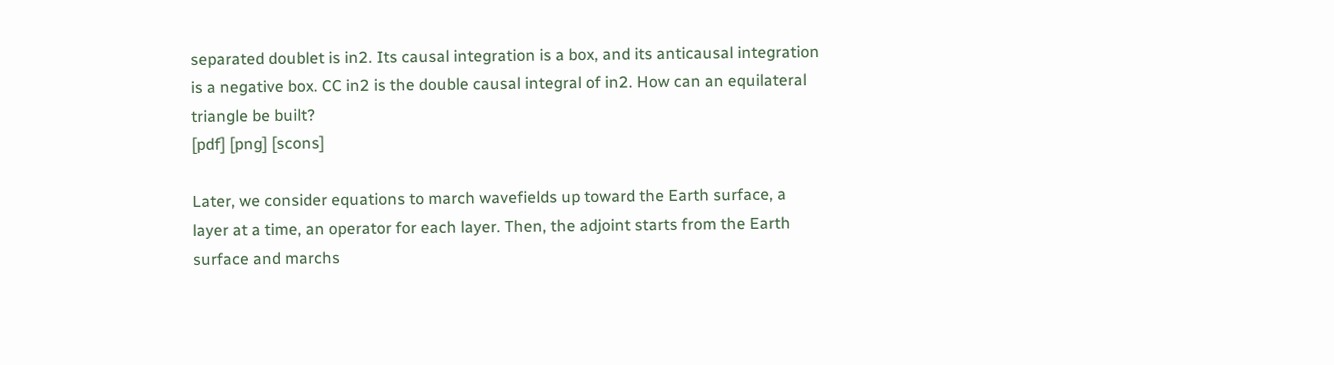separated doublet is in2. Its causal integration is a box, and its anticausal integration is a negative box. CC in2 is the double causal integral of in2. How can an equilateral triangle be built?
[pdf] [png] [scons]

Later, we consider equations to march wavefields up toward the Earth surface, a layer at a time, an operator for each layer. Then, the adjoint starts from the Earth surface and marchs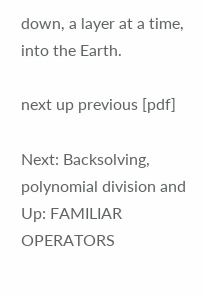down, a layer at a time, into the Earth.

next up previous [pdf]

Next: Backsolving, polynomial division and Up: FAMILIAR OPERATORS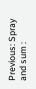Previous: Spray and sum :